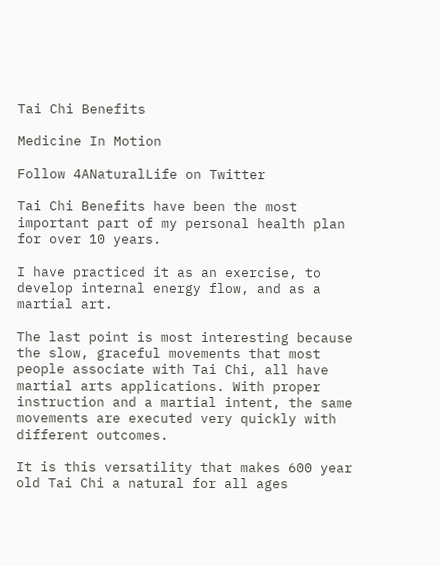Tai Chi Benefits

Medicine In Motion

Follow 4ANaturalLife on Twitter

Tai Chi Benefits have been the most important part of my personal health plan for over 10 years.

I have practiced it as an exercise, to develop internal energy flow, and as a martial art.

The last point is most interesting because the slow, graceful movements that most people associate with Tai Chi, all have martial arts applications. With proper instruction and a martial intent, the same movements are executed very quickly with different outcomes.

It is this versatility that makes 600 year old Tai Chi a natural for all ages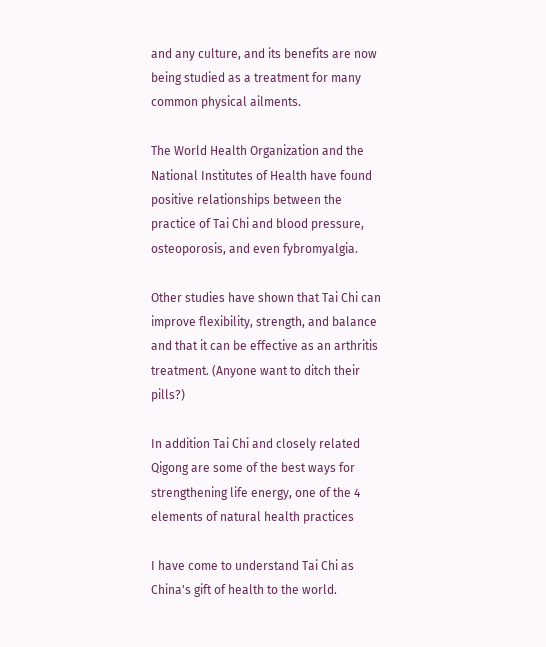and any culture, and its benefits are now being studied as a treatment for many common physical ailments.

The World Health Organization and the National Institutes of Health have found positive relationships between the practice of Tai Chi and blood pressure, osteoporosis, and even fybromyalgia.

Other studies have shown that Tai Chi can improve flexibility, strength, and balance and that it can be effective as an arthritis treatment. (Anyone want to ditch their pills?)

In addition Tai Chi and closely related Qigong are some of the best ways for strengthening life energy, one of the 4 elements of natural health practices

I have come to understand Tai Chi as China's gift of health to the world.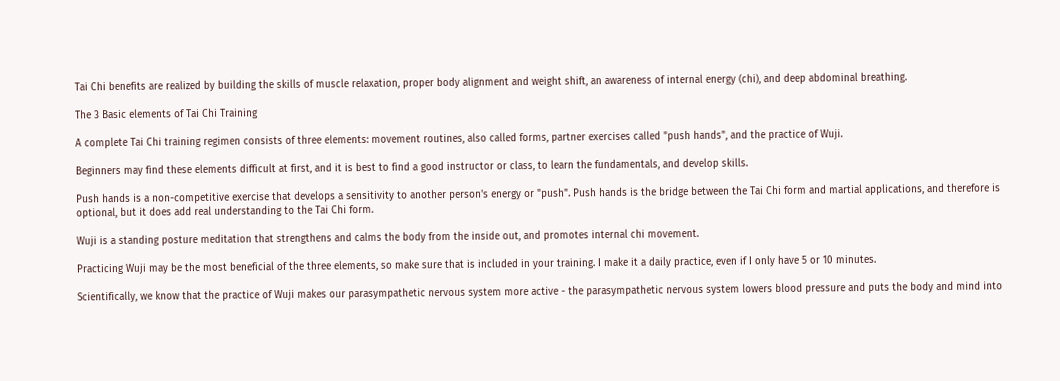Tai Chi benefits are realized by building the skills of muscle relaxation, proper body alignment and weight shift, an awareness of internal energy (chi), and deep abdominal breathing.

The 3 Basic elements of Tai Chi Training

A complete Tai Chi training regimen consists of three elements: movement routines, also called forms, partner exercises called "push hands", and the practice of Wuji.

Beginners may find these elements difficult at first, and it is best to find a good instructor or class, to learn the fundamentals, and develop skills.

Push hands is a non-competitive exercise that develops a sensitivity to another person's energy or "push". Push hands is the bridge between the Tai Chi form and martial applications, and therefore is optional, but it does add real understanding to the Tai Chi form.

Wuji is a standing posture meditation that strengthens and calms the body from the inside out, and promotes internal chi movement.

Practicing Wuji may be the most beneficial of the three elements, so make sure that is included in your training. I make it a daily practice, even if I only have 5 or 10 minutes.

Scientifically, we know that the practice of Wuji makes our parasympathetic nervous system more active - the parasympathetic nervous system lowers blood pressure and puts the body and mind into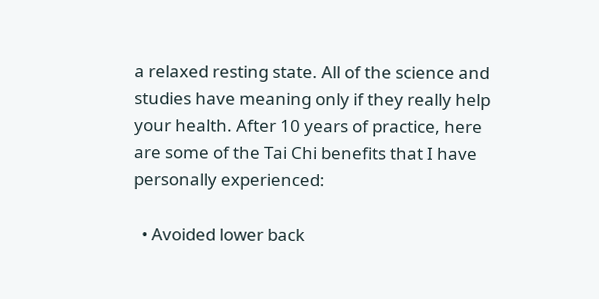a relaxed resting state. All of the science and studies have meaning only if they really help your health. After 10 years of practice, here are some of the Tai Chi benefits that I have personally experienced:

  • Avoided lower back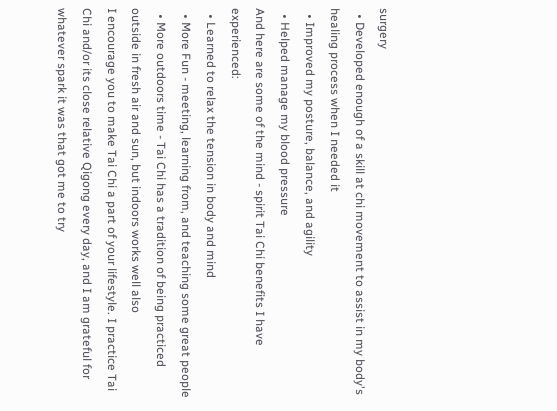surgery
  • Developed enough of a skill at chi movement to assist in my body's healing process when I needed it
  • Improved my posture, balance, and agility
  • Helped manage my blood pressure
And here are some of the mind - spirit Tai Chi benefits I have experienced:
  • Learned to relax the tension in body and mind
  • More Fun - meeting, learning from, and teaching some great people
  • More outdoors time - Tai Chi has a tradition of being practiced outside in fresh air and sun, but indoors works well also
I encourage you to make Tai Chi a part of your lifestyle. I practice Tai Chi and/or its close relative Qigong every day, and I am grateful for whatever spark it was that got me to try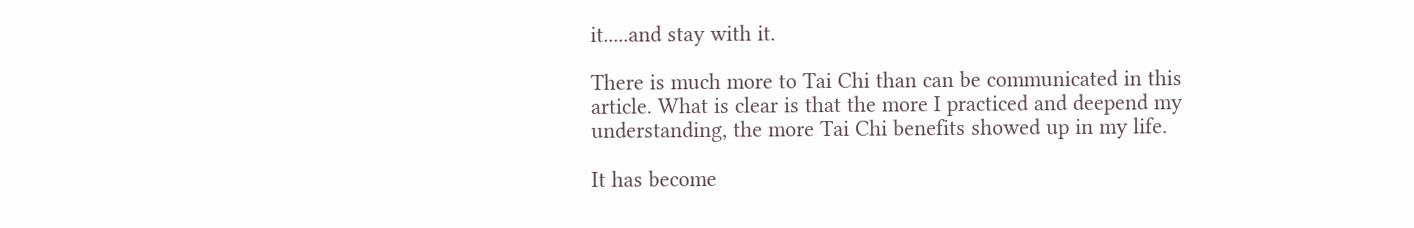it.....and stay with it.

There is much more to Tai Chi than can be communicated in this article. What is clear is that the more I practiced and deepend my understanding, the more Tai Chi benefits showed up in my life.

It has become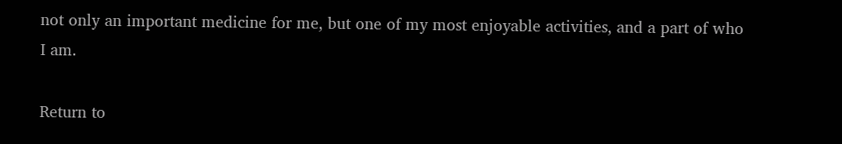not only an important medicine for me, but one of my most enjoyable activities, and a part of who I am.

Return to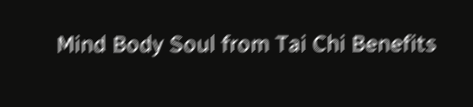Mind Body Soul from Tai Chi Benefits